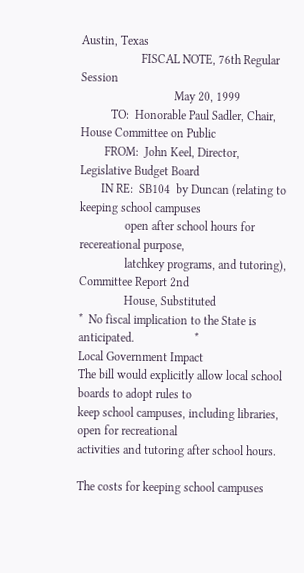Austin, Texas
                    FISCAL NOTE, 76th Regular Session
                               May 20, 1999
          TO:  Honorable Paul Sadler, Chair, House Committee on Public
        FROM:  John Keel, Director, Legislative Budget Board
       IN RE:  SB104  by Duncan (relating to keeping school campuses
               open after school hours for recereational purpose,
               latchkey programs, and tutoring), Committee Report 2nd
               House, Substituted
*  No fiscal implication to the State is anticipated.                    *
Local Government Impact
The bill would explicitly allow local school boards to adopt rules to
keep school campuses, including libraries, open for recreational
activities and tutoring after school hours.

The costs for keeping school campuses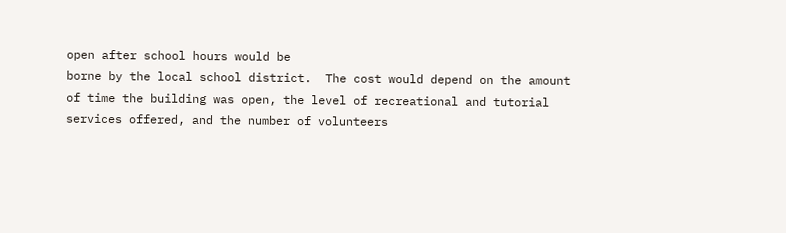open after school hours would be
borne by the local school district.  The cost would depend on the amount
of time the building was open, the level of recreational and tutorial
services offered, and the number of volunteers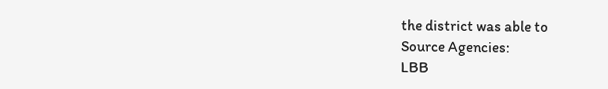the district was able to
Source Agencies:
LBB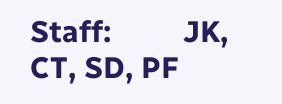Staff:         JK, CT, SD, PF